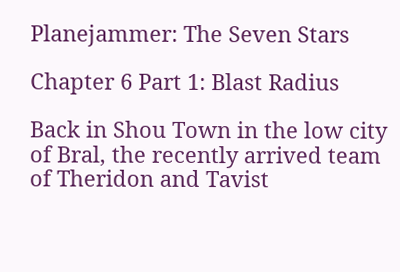Planejammer: The Seven Stars

Chapter 6 Part 1: Blast Radius

Back in Shou Town in the low city of Bral, the recently arrived team of Theridon and Tavist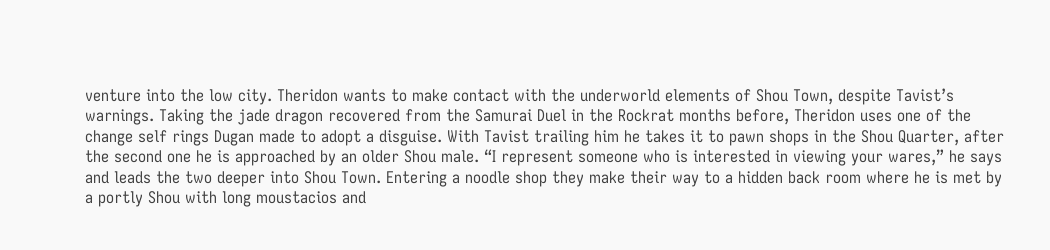venture into the low city. Theridon wants to make contact with the underworld elements of Shou Town, despite Tavist’s warnings. Taking the jade dragon recovered from the Samurai Duel in the Rockrat months before, Theridon uses one of the change self rings Dugan made to adopt a disguise. With Tavist trailing him he takes it to pawn shops in the Shou Quarter, after the second one he is approached by an older Shou male. “I represent someone who is interested in viewing your wares,” he says and leads the two deeper into Shou Town. Entering a noodle shop they make their way to a hidden back room where he is met by a portly Shou with long moustacios and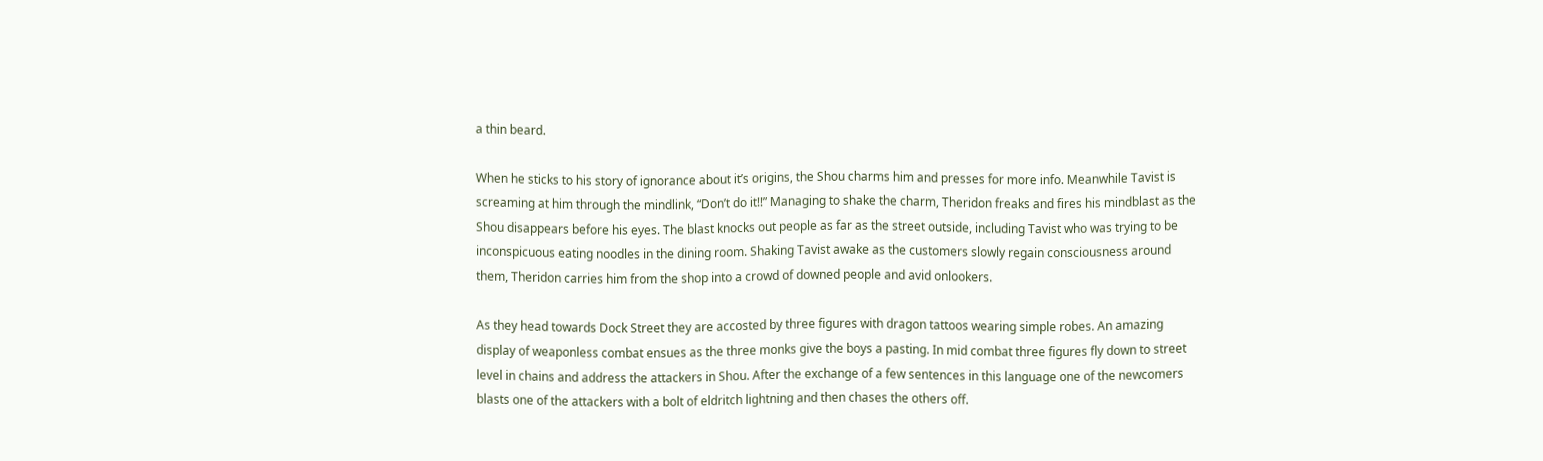a thin beard.

When he sticks to his story of ignorance about it’s origins, the Shou charms him and presses for more info. Meanwhile Tavist is screaming at him through the mindlink, “Don’t do it!!” Managing to shake the charm, Theridon freaks and fires his mindblast as the Shou disappears before his eyes. The blast knocks out people as far as the street outside, including Tavist who was trying to be inconspicuous eating noodles in the dining room. Shaking Tavist awake as the customers slowly regain consciousness around them, Theridon carries him from the shop into a crowd of downed people and avid onlookers.

As they head towards Dock Street they are accosted by three figures with dragon tattoos wearing simple robes. An amazing display of weaponless combat ensues as the three monks give the boys a pasting. In mid combat three figures fly down to street level in chains and address the attackers in Shou. After the exchange of a few sentences in this language one of the newcomers blasts one of the attackers with a bolt of eldritch lightning and then chases the others off.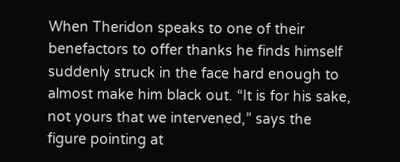When Theridon speaks to one of their benefactors to offer thanks he finds himself suddenly struck in the face hard enough to almost make him black out. “It is for his sake, not yours that we intervened,” says the figure pointing at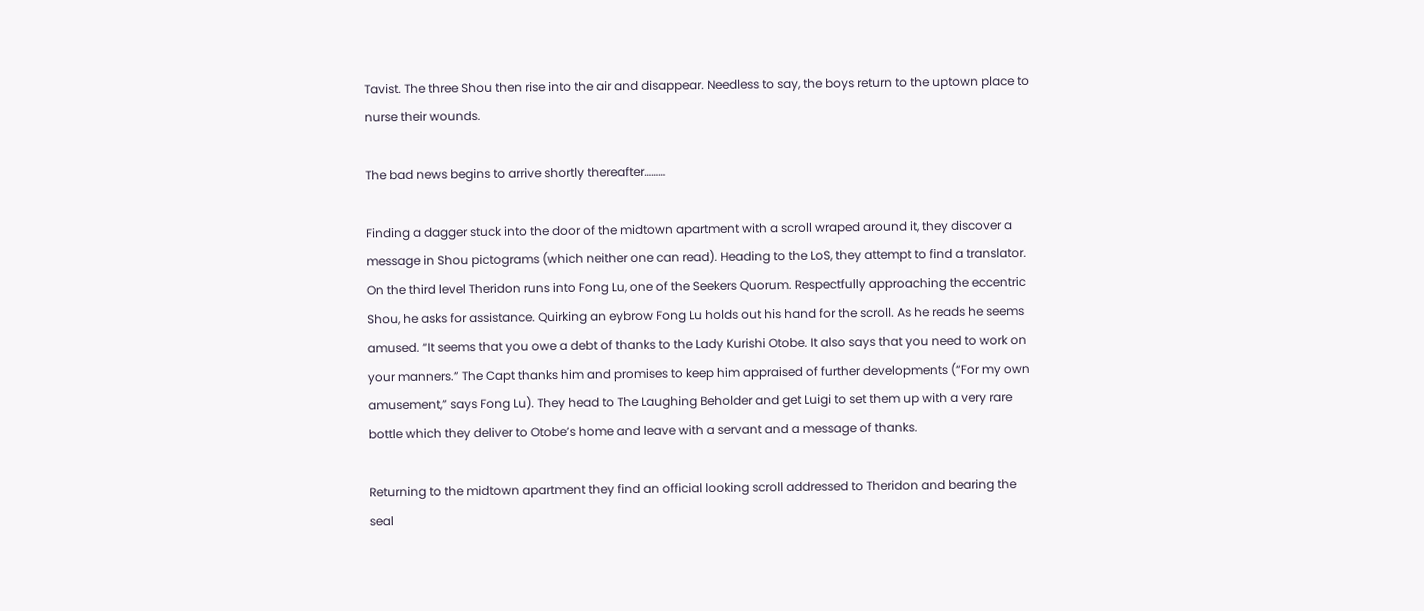Tavist. The three Shou then rise into the air and disappear. Needless to say, the boys return to the uptown place to nurse their wounds.

The bad news begins to arrive shortly thereafter………

Finding a dagger stuck into the door of the midtown apartment with a scroll wraped around it, they discover a message in Shou pictograms (which neither one can read). Heading to the LoS, they attempt to find a translator. On the third level Theridon runs into Fong Lu, one of the Seekers Quorum. Respectfully approaching the eccentric Shou, he asks for assistance. Quirking an eybrow Fong Lu holds out his hand for the scroll. As he reads he seems amused. “It seems that you owe a debt of thanks to the Lady Kurishi Otobe. It also says that you need to work on your manners.” The Capt thanks him and promises to keep him appraised of further developments (“For my own amusement,” says Fong Lu). They head to The Laughing Beholder and get Luigi to set them up with a very rare bottle which they deliver to Otobe’s home and leave with a servant and a message of thanks.

Returning to the midtown apartment they find an official looking scroll addressed to Theridon and bearing the seal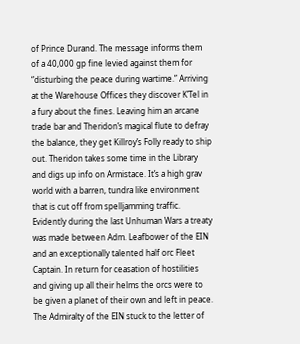of Prince Durand. The message informs them of a 40,000 gp fine levied against them for “disturbing the peace during wartime.” Arriving at the Warehouse Offices they discover K’Tel in a fury about the fines. Leaving him an arcane trade bar and Theridon’s magical flute to defray the balance, they get Killroy’s Folly ready to ship out. Theridon takes some time in the Library and digs up info on Armistace. It’s a high grav world with a barren, tundra like environment that is cut off from spelljamming traffic. Evidently during the last Unhuman Wars a treaty was made between Adm. Leafbower of the EIN and an exceptionally talented half orc Fleet Captain. In return for ceasation of hostilities and giving up all their helms the orcs were to be given a planet of their own and left in peace. The Admiralty of the EIN stuck to the letter of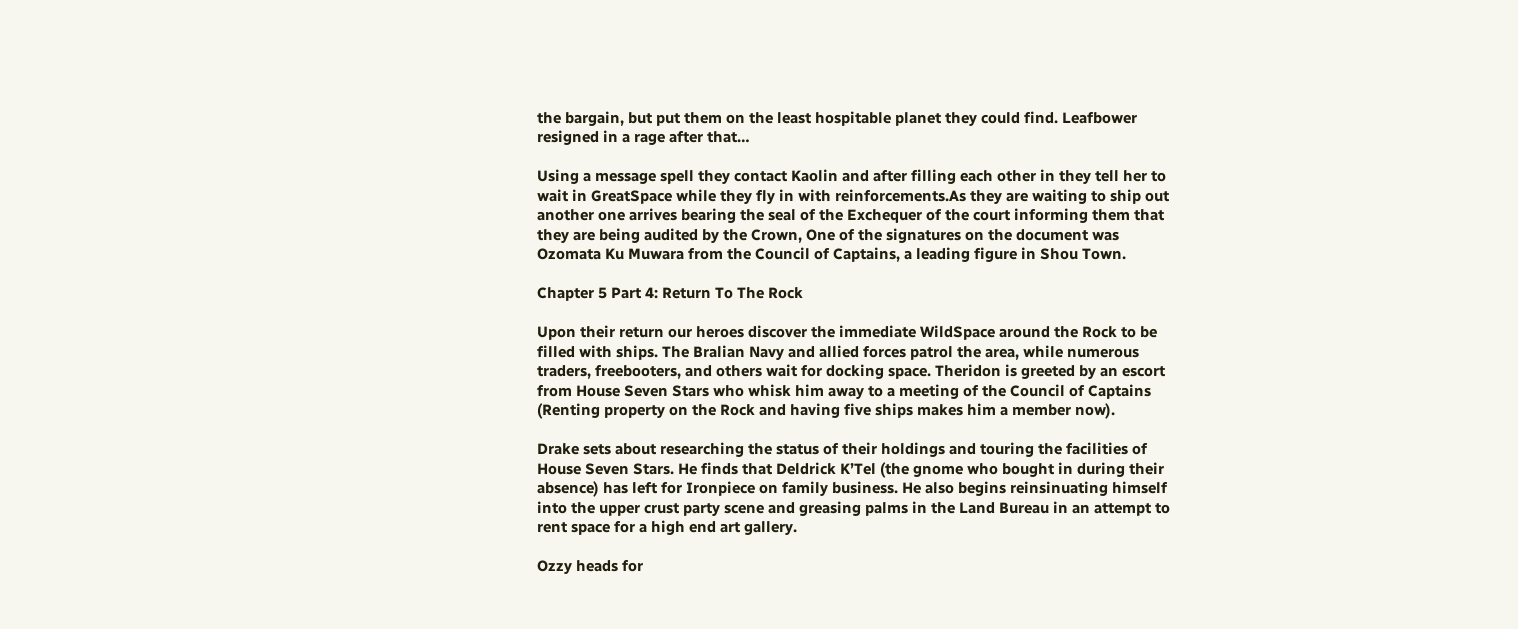the bargain, but put them on the least hospitable planet they could find. Leafbower resigned in a rage after that…

Using a message spell they contact Kaolin and after filling each other in they tell her to wait in GreatSpace while they fly in with reinforcements.As they are waiting to ship out another one arrives bearing the seal of the Exchequer of the court informing them that they are being audited by the Crown, One of the signatures on the document was Ozomata Ku Muwara from the Council of Captains, a leading figure in Shou Town.

Chapter 5 Part 4: Return To The Rock

Upon their return our heroes discover the immediate WildSpace around the Rock to be filled with ships. The Bralian Navy and allied forces patrol the area, while numerous traders, freebooters, and others wait for docking space. Theridon is greeted by an escort from House Seven Stars who whisk him away to a meeting of the Council of Captains (Renting property on the Rock and having five ships makes him a member now).

Drake sets about researching the status of their holdings and touring the facilities of House Seven Stars. He finds that Deldrick K’Tel (the gnome who bought in during their absence) has left for Ironpiece on family business. He also begins reinsinuating himself into the upper crust party scene and greasing palms in the Land Bureau in an attempt to rent space for a high end art gallery.

Ozzy heads for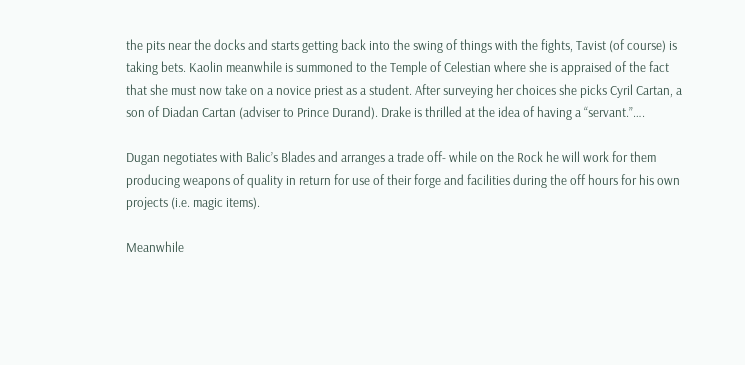the pits near the docks and starts getting back into the swing of things with the fights, Tavist (of course) is taking bets. Kaolin meanwhile is summoned to the Temple of Celestian where she is appraised of the fact that she must now take on a novice priest as a student. After surveying her choices she picks Cyril Cartan, a son of Diadan Cartan (adviser to Prince Durand). Drake is thrilled at the idea of having a “servant.”….

Dugan negotiates with Balic’s Blades and arranges a trade off- while on the Rock he will work for them producing weapons of quality in return for use of their forge and facilities during the off hours for his own projects (i.e. magic items).

Meanwhile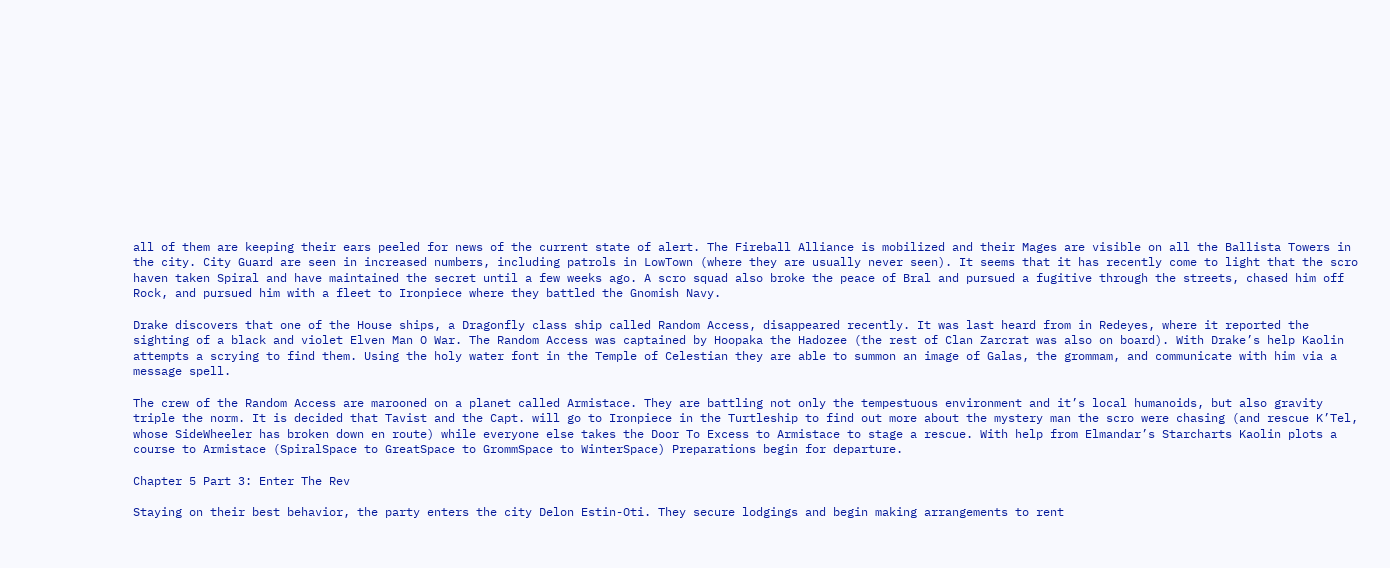all of them are keeping their ears peeled for news of the current state of alert. The Fireball Alliance is mobilized and their Mages are visible on all the Ballista Towers in the city. City Guard are seen in increased numbers, including patrols in LowTown (where they are usually never seen). It seems that it has recently come to light that the scro haven taken Spiral and have maintained the secret until a few weeks ago. A scro squad also broke the peace of Bral and pursued a fugitive through the streets, chased him off Rock, and pursued him with a fleet to Ironpiece where they battled the Gnomish Navy.

Drake discovers that one of the House ships, a Dragonfly class ship called Random Access, disappeared recently. It was last heard from in Redeyes, where it reported the sighting of a black and violet Elven Man O War. The Random Access was captained by Hoopaka the Hadozee (the rest of Clan Zarcrat was also on board). With Drake’s help Kaolin attempts a scrying to find them. Using the holy water font in the Temple of Celestian they are able to summon an image of Galas, the grommam, and communicate with him via a message spell.

The crew of the Random Access are marooned on a planet called Armistace. They are battling not only the tempestuous environment and it’s local humanoids, but also gravity triple the norm. It is decided that Tavist and the Capt. will go to Ironpiece in the Turtleship to find out more about the mystery man the scro were chasing (and rescue K’Tel, whose SideWheeler has broken down en route) while everyone else takes the Door To Excess to Armistace to stage a rescue. With help from Elmandar’s Starcharts Kaolin plots a course to Armistace (SpiralSpace to GreatSpace to GrommSpace to WinterSpace) Preparations begin for departure.

Chapter 5 Part 3: Enter The Rev

Staying on their best behavior, the party enters the city Delon Estin-Oti. They secure lodgings and begin making arrangements to rent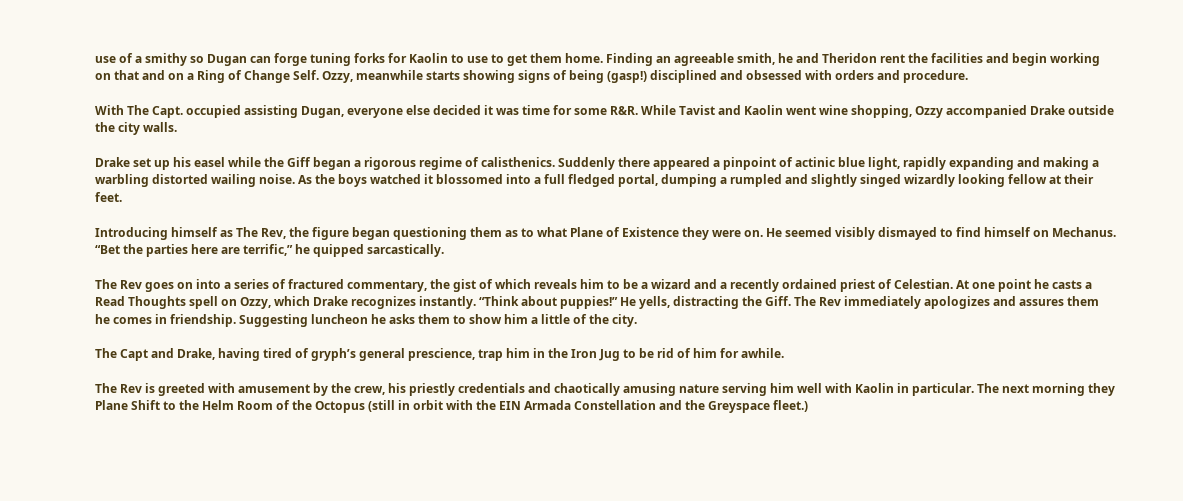use of a smithy so Dugan can forge tuning forks for Kaolin to use to get them home. Finding an agreeable smith, he and Theridon rent the facilities and begin working on that and on a Ring of Change Self. Ozzy, meanwhile starts showing signs of being (gasp!) disciplined and obsessed with orders and procedure.

With The Capt. occupied assisting Dugan, everyone else decided it was time for some R&R. While Tavist and Kaolin went wine shopping, Ozzy accompanied Drake outside the city walls.

Drake set up his easel while the Giff began a rigorous regime of calisthenics. Suddenly there appeared a pinpoint of actinic blue light, rapidly expanding and making a warbling distorted wailing noise. As the boys watched it blossomed into a full fledged portal, dumping a rumpled and slightly singed wizardly looking fellow at their feet.

Introducing himself as The Rev, the figure began questioning them as to what Plane of Existence they were on. He seemed visibly dismayed to find himself on Mechanus. “Bet the parties here are terrific,” he quipped sarcastically.

The Rev goes on into a series of fractured commentary, the gist of which reveals him to be a wizard and a recently ordained priest of Celestian. At one point he casts a Read Thoughts spell on Ozzy, which Drake recognizes instantly. “Think about puppies!” He yells, distracting the Giff. The Rev immediately apologizes and assures them he comes in friendship. Suggesting luncheon he asks them to show him a little of the city.

The Capt and Drake, having tired of gryph’s general prescience, trap him in the Iron Jug to be rid of him for awhile.

The Rev is greeted with amusement by the crew, his priestly credentials and chaotically amusing nature serving him well with Kaolin in particular. The next morning they Plane Shift to the Helm Room of the Octopus (still in orbit with the EIN Armada Constellation and the Greyspace fleet.)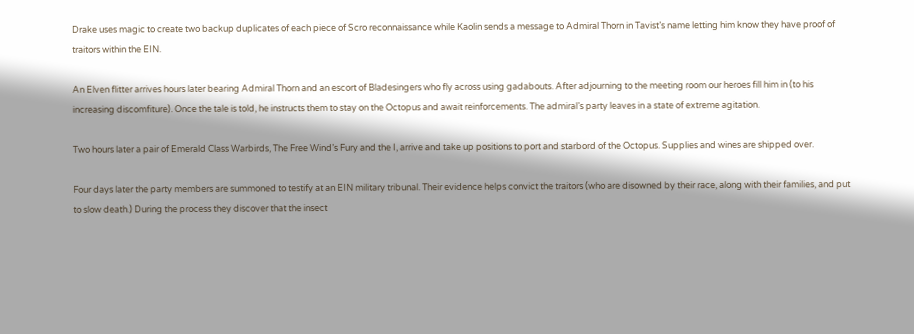Drake uses magic to create two backup duplicates of each piece of Scro reconnaissance while Kaolin sends a message to Admiral Thorn in Tavist’s name letting him know they have proof of traitors within the EIN.

An Elven flitter arrives hours later bearing Admiral Thorn and an escort of Bladesingers who fly across using gadabouts. After adjourning to the meeting room our heroes fill him in (to his increasing discomfiture). Once the tale is told, he instructs them to stay on the Octopus and await reinforcements. The admiral’s party leaves in a state of extreme agitation.

Two hours later a pair of Emerald Class Warbirds, The Free Wind’s Fury and the I, arrive and take up positions to port and starbord of the Octopus. Supplies and wines are shipped over.

Four days later the party members are summoned to testify at an EIN military tribunal. Their evidence helps convict the traitors (who are disowned by their race, along with their families, and put to slow death.) During the process they discover that the insect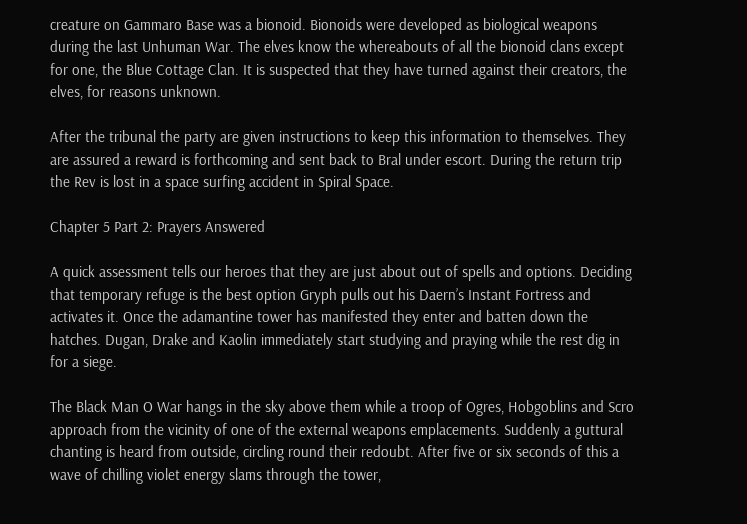creature on Gammaro Base was a bionoid. Bionoids were developed as biological weapons during the last Unhuman War. The elves know the whereabouts of all the bionoid clans except for one, the Blue Cottage Clan. It is suspected that they have turned against their creators, the elves, for reasons unknown.

After the tribunal the party are given instructions to keep this information to themselves. They are assured a reward is forthcoming and sent back to Bral under escort. During the return trip the Rev is lost in a space surfing accident in Spiral Space.

Chapter 5 Part 2: Prayers Answered

A quick assessment tells our heroes that they are just about out of spells and options. Deciding that temporary refuge is the best option Gryph pulls out his Daern’s Instant Fortress and activates it. Once the adamantine tower has manifested they enter and batten down the hatches. Dugan, Drake and Kaolin immediately start studying and praying while the rest dig in for a siege.

The Black Man O War hangs in the sky above them while a troop of Ogres, Hobgoblins and Scro approach from the vicinity of one of the external weapons emplacements. Suddenly a guttural chanting is heard from outside, circling round their redoubt. After five or six seconds of this a wave of chilling violet energy slams through the tower,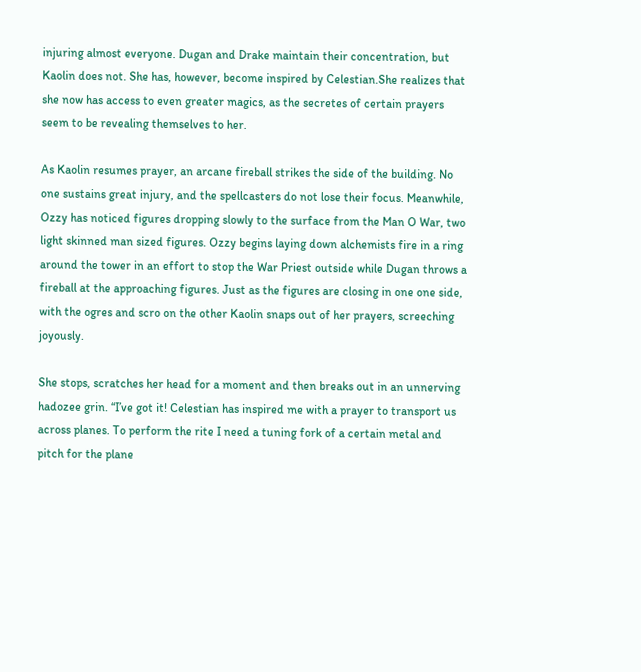injuring almost everyone. Dugan and Drake maintain their concentration, but Kaolin does not. She has, however, become inspired by Celestian.She realizes that she now has access to even greater magics, as the secretes of certain prayers seem to be revealing themselves to her.

As Kaolin resumes prayer, an arcane fireball strikes the side of the building. No one sustains great injury, and the spellcasters do not lose their focus. Meanwhile, Ozzy has noticed figures dropping slowly to the surface from the Man O War, two light skinned man sized figures. Ozzy begins laying down alchemists fire in a ring around the tower in an effort to stop the War Priest outside while Dugan throws a fireball at the approaching figures. Just as the figures are closing in one one side, with the ogres and scro on the other Kaolin snaps out of her prayers, screeching joyously.

She stops, scratches her head for a moment and then breaks out in an unnerving hadozee grin. “I’ve got it! Celestian has inspired me with a prayer to transport us across planes. To perform the rite I need a tuning fork of a certain metal and pitch for the plane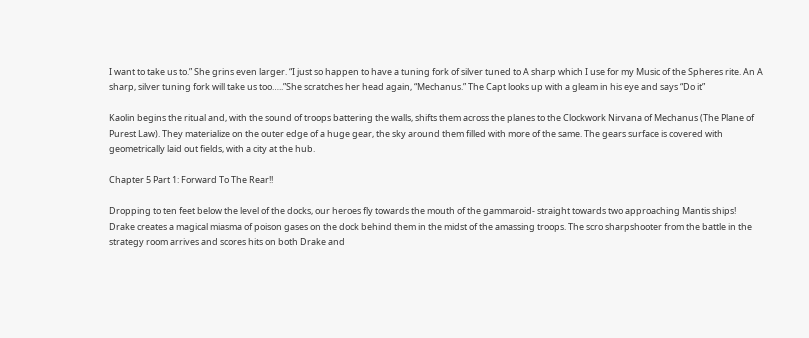I want to take us to.” She grins even larger. “I just so happen to have a tuning fork of silver tuned to A sharp which I use for my Music of the Spheres rite. An A sharp, silver tuning fork will take us too…..”She scratches her head again, “Mechanus.” The Capt looks up with a gleam in his eye and says “Do it”

Kaolin begins the ritual and, with the sound of troops battering the walls, shifts them across the planes to the Clockwork Nirvana of Mechanus (The Plane of Purest Law). They materialize on the outer edge of a huge gear, the sky around them filled with more of the same. The gears surface is covered with geometrically laid out fields, with a city at the hub.

Chapter 5 Part 1: Forward To The Rear!!

Dropping to ten feet below the level of the docks, our heroes fly towards the mouth of the gammaroid- straight towards two approaching Mantis ships! Drake creates a magical miasma of poison gases on the dock behind them in the midst of the amassing troops. The scro sharpshooter from the battle in the strategy room arrives and scores hits on both Drake and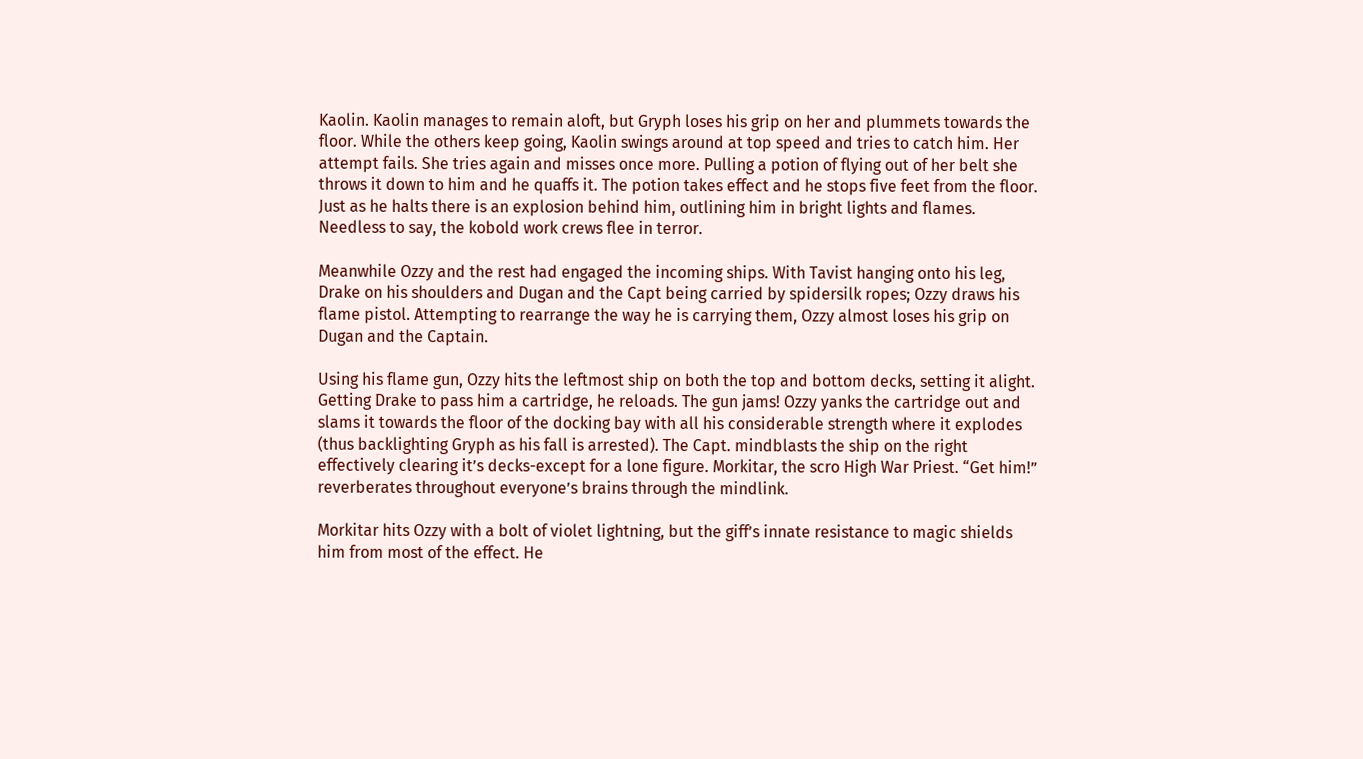Kaolin. Kaolin manages to remain aloft, but Gryph loses his grip on her and plummets towards the floor. While the others keep going, Kaolin swings around at top speed and tries to catch him. Her attempt fails. She tries again and misses once more. Pulling a potion of flying out of her belt she throws it down to him and he quaffs it. The potion takes effect and he stops five feet from the floor. Just as he halts there is an explosion behind him, outlining him in bright lights and flames. Needless to say, the kobold work crews flee in terror.

Meanwhile Ozzy and the rest had engaged the incoming ships. With Tavist hanging onto his leg, Drake on his shoulders and Dugan and the Capt being carried by spidersilk ropes; Ozzy draws his flame pistol. Attempting to rearrange the way he is carrying them, Ozzy almost loses his grip on Dugan and the Captain.

Using his flame gun, Ozzy hits the leftmost ship on both the top and bottom decks, setting it alight. Getting Drake to pass him a cartridge, he reloads. The gun jams! Ozzy yanks the cartridge out and slams it towards the floor of the docking bay with all his considerable strength where it explodes (thus backlighting Gryph as his fall is arrested). The Capt. mindblasts the ship on the right effectively clearing it’s decks-except for a lone figure. Morkitar, the scro High War Priest. “Get him!” reverberates throughout everyone’s brains through the mindlink.

Morkitar hits Ozzy with a bolt of violet lightning, but the giff’s innate resistance to magic shields him from most of the effect. He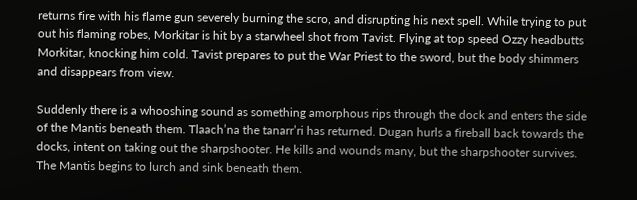returns fire with his flame gun severely burning the scro, and disrupting his next spell. While trying to put out his flaming robes, Morkitar is hit by a starwheel shot from Tavist. Flying at top speed Ozzy headbutts Morkitar, knocking him cold. Tavist prepares to put the War Priest to the sword, but the body shimmers and disappears from view.

Suddenly there is a whooshing sound as something amorphous rips through the dock and enters the side of the Mantis beneath them. Tlaach’na the tanarr’ri has returned. Dugan hurls a fireball back towards the docks, intent on taking out the sharpshooter. He kills and wounds many, but the sharpshooter survives. The Mantis begins to lurch and sink beneath them.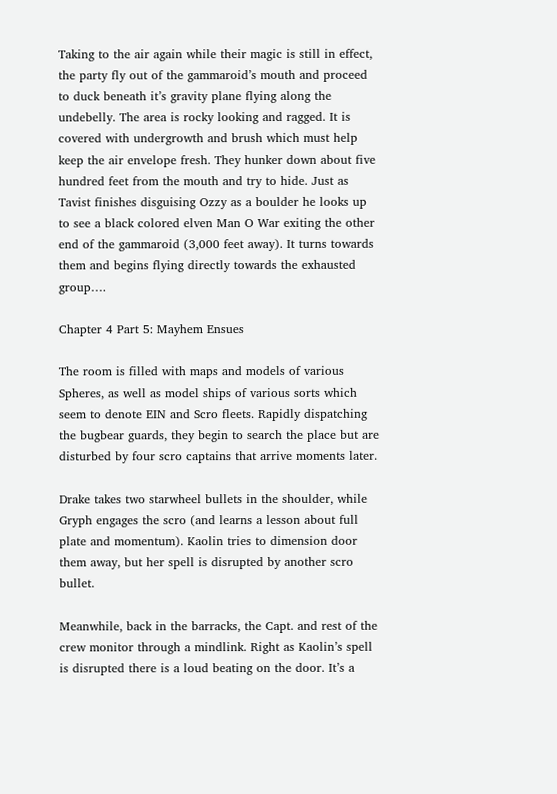Taking to the air again while their magic is still in effect, the party fly out of the gammaroid’s mouth and proceed to duck beneath it’s gravity plane flying along the undebelly. The area is rocky looking and ragged. It is covered with undergrowth and brush which must help keep the air envelope fresh. They hunker down about five hundred feet from the mouth and try to hide. Just as Tavist finishes disguising Ozzy as a boulder he looks up to see a black colored elven Man O War exiting the other end of the gammaroid (3,000 feet away). It turns towards them and begins flying directly towards the exhausted group….

Chapter 4 Part 5: Mayhem Ensues

The room is filled with maps and models of various Spheres, as well as model ships of various sorts which seem to denote EIN and Scro fleets. Rapidly dispatching the bugbear guards, they begin to search the place but are disturbed by four scro captains that arrive moments later.

Drake takes two starwheel bullets in the shoulder, while Gryph engages the scro (and learns a lesson about full plate and momentum). Kaolin tries to dimension door them away, but her spell is disrupted by another scro bullet.

Meanwhile, back in the barracks, the Capt. and rest of the crew monitor through a mindlink. Right as Kaolin’s spell is disrupted there is a loud beating on the door. It’s a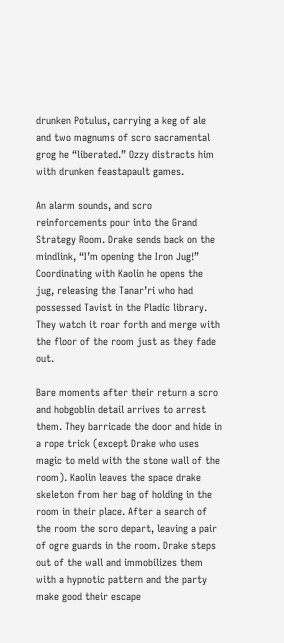drunken Potulus, carrying a keg of ale and two magnums of scro sacramental grog he “liberated.” Ozzy distracts him with drunken feastapault games.

An alarm sounds, and scro reinforcements pour into the Grand Strategy Room. Drake sends back on the mindlink, “I’m opening the Iron Jug!” Coordinating with Kaolin he opens the jug, releasing the Tanar’ri who had possessed Tavist in the Pladic library. They watch it roar forth and merge with the floor of the room just as they fade out.

Bare moments after their return a scro and hobgoblin detail arrives to arrest them. They barricade the door and hide in a rope trick (except Drake who uses magic to meld with the stone wall of the room). Kaolin leaves the space drake skeleton from her bag of holding in the room in their place. After a search of the room the scro depart, leaving a pair of ogre guards in the room. Drake steps out of the wall and immobilizes them with a hypnotic pattern and the party make good their escape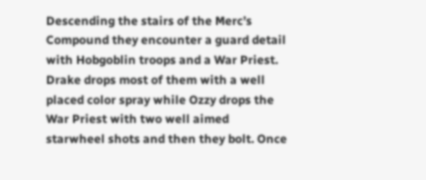Descending the stairs of the Merc’s Compound they encounter a guard detail with Hobgoblin troops and a War Priest. Drake drops most of them with a well placed color spray while Ozzy drops the War Priest with two well aimed starwheel shots and then they bolt. Once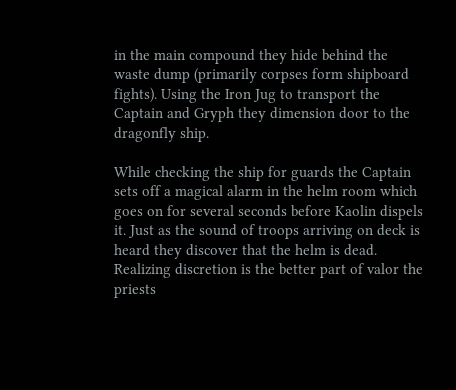in the main compound they hide behind the waste dump (primarily corpses form shipboard fights). Using the Iron Jug to transport the Captain and Gryph they dimension door to the dragonfly ship.

While checking the ship for guards the Captain sets off a magical alarm in the helm room which goes on for several seconds before Kaolin dispels it. Just as the sound of troops arriving on deck is heard they discover that the helm is dead. Realizing discretion is the better part of valor the priests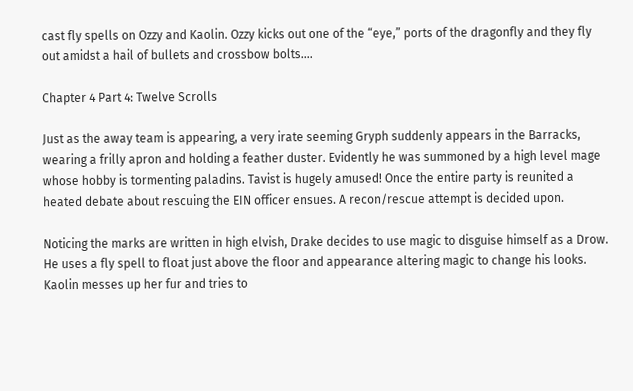cast fly spells on Ozzy and Kaolin. Ozzy kicks out one of the “eye,” ports of the dragonfly and they fly out amidst a hail of bullets and crossbow bolts….

Chapter 4 Part 4: Twelve Scrolls

Just as the away team is appearing, a very irate seeming Gryph suddenly appears in the Barracks, wearing a frilly apron and holding a feather duster. Evidently he was summoned by a high level mage whose hobby is tormenting paladins. Tavist is hugely amused! Once the entire party is reunited a heated debate about rescuing the EIN officer ensues. A recon/rescue attempt is decided upon.

Noticing the marks are written in high elvish, Drake decides to use magic to disguise himself as a Drow. He uses a fly spell to float just above the floor and appearance altering magic to change his looks. Kaolin messes up her fur and tries to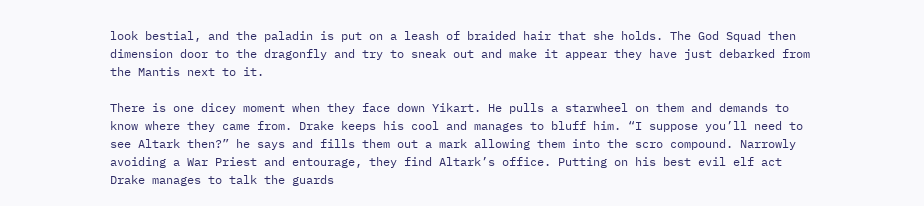look bestial, and the paladin is put on a leash of braided hair that she holds. The God Squad then dimension door to the dragonfly and try to sneak out and make it appear they have just debarked from the Mantis next to it.

There is one dicey moment when they face down Yikart. He pulls a starwheel on them and demands to know where they came from. Drake keeps his cool and manages to bluff him. “I suppose you’ll need to see Altark then?” he says and fills them out a mark allowing them into the scro compound. Narrowly avoiding a War Priest and entourage, they find Altark’s office. Putting on his best evil elf act Drake manages to talk the guards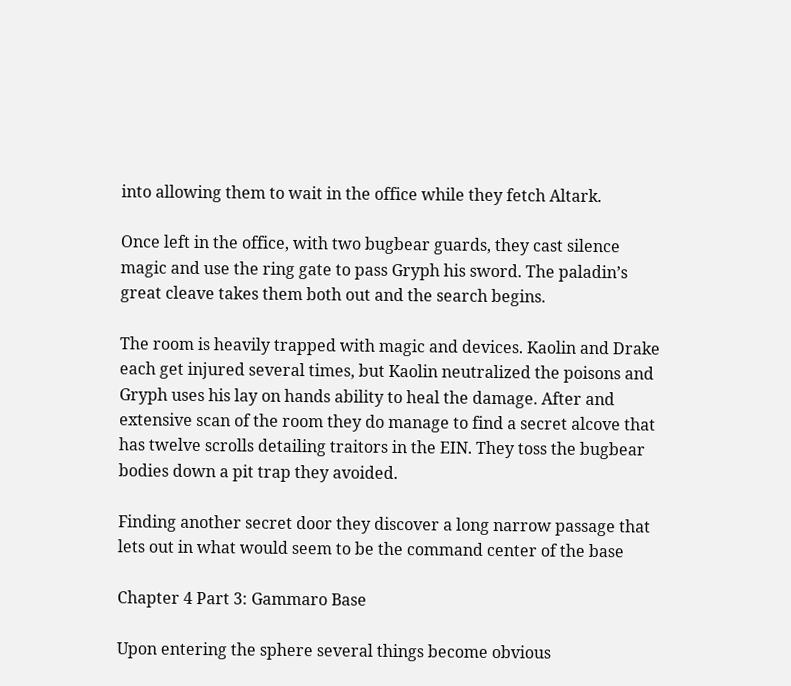into allowing them to wait in the office while they fetch Altark.

Once left in the office, with two bugbear guards, they cast silence magic and use the ring gate to pass Gryph his sword. The paladin’s great cleave takes them both out and the search begins.

The room is heavily trapped with magic and devices. Kaolin and Drake each get injured several times, but Kaolin neutralized the poisons and Gryph uses his lay on hands ability to heal the damage. After and extensive scan of the room they do manage to find a secret alcove that has twelve scrolls detailing traitors in the EIN. They toss the bugbear bodies down a pit trap they avoided.

Finding another secret door they discover a long narrow passage that lets out in what would seem to be the command center of the base

Chapter 4 Part 3: Gammaro Base

Upon entering the sphere several things become obvious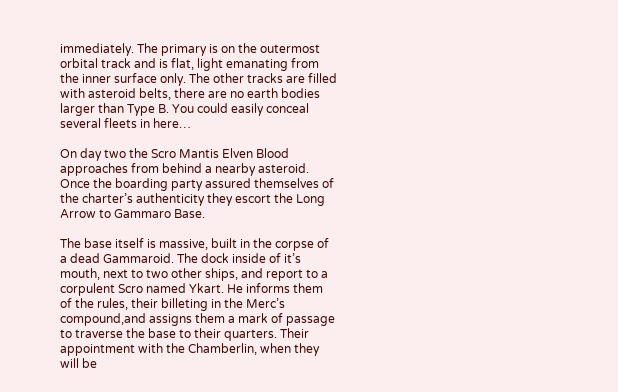immediately. The primary is on the outermost orbital track and is flat, light emanating from the inner surface only. The other tracks are filled with asteroid belts, there are no earth bodies larger than Type B. You could easily conceal several fleets in here…

On day two the Scro Mantis Elven Blood approaches from behind a nearby asteroid. Once the boarding party assured themselves of the charter’s authenticity they escort the Long Arrow to Gammaro Base.

The base itself is massive, built in the corpse of a dead Gammaroid. The dock inside of it’s mouth, next to two other ships, and report to a corpulent Scro named Ykart. He informs them of the rules, their billeting in the Merc’s compound,and assigns them a mark of passage to traverse the base to their quarters. Their appointment with the Chamberlin, when they will be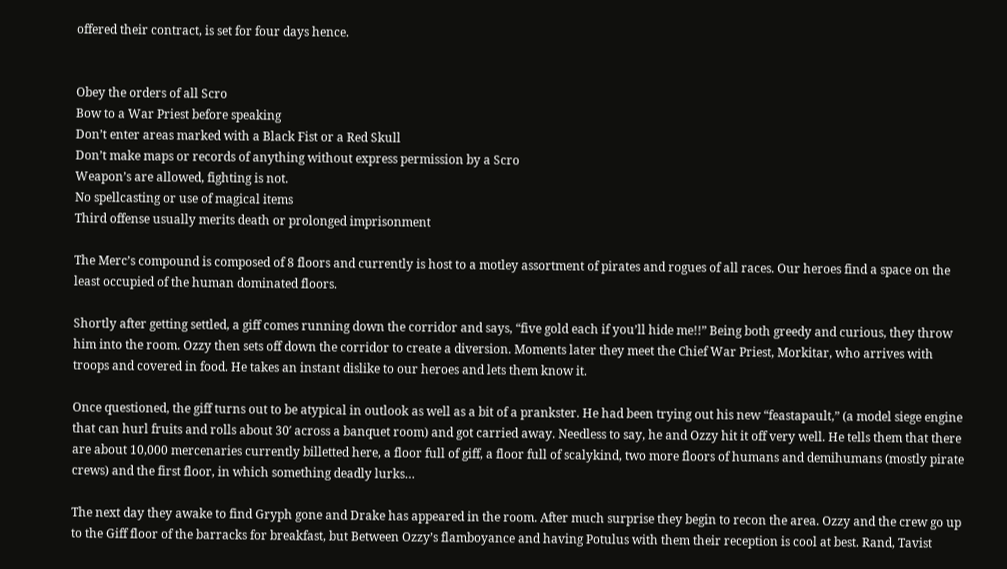offered their contract, is set for four days hence.


Obey the orders of all Scro
Bow to a War Priest before speaking
Don’t enter areas marked with a Black Fist or a Red Skull
Don’t make maps or records of anything without express permission by a Scro
Weapon’s are allowed, fighting is not.
No spellcasting or use of magical items
Third offense usually merits death or prolonged imprisonment

The Merc’s compound is composed of 8 floors and currently is host to a motley assortment of pirates and rogues of all races. Our heroes find a space on the least occupied of the human dominated floors.

Shortly after getting settled, a giff comes running down the corridor and says, “five gold each if you’ll hide me!!” Being both greedy and curious, they throw him into the room. Ozzy then sets off down the corridor to create a diversion. Moments later they meet the Chief War Priest, Morkitar, who arrives with troops and covered in food. He takes an instant dislike to our heroes and lets them know it.

Once questioned, the giff turns out to be atypical in outlook as well as a bit of a prankster. He had been trying out his new “feastapault,” (a model siege engine that can hurl fruits and rolls about 30′ across a banquet room) and got carried away. Needless to say, he and Ozzy hit it off very well. He tells them that there are about 10,000 mercenaries currently billetted here, a floor full of giff, a floor full of scalykind, two more floors of humans and demihumans (mostly pirate crews) and the first floor, in which something deadly lurks…

The next day they awake to find Gryph gone and Drake has appeared in the room. After much surprise they begin to recon the area. Ozzy and the crew go up to the Giff floor of the barracks for breakfast, but Between Ozzy’s flamboyance and having Potulus with them their reception is cool at best. Rand, Tavist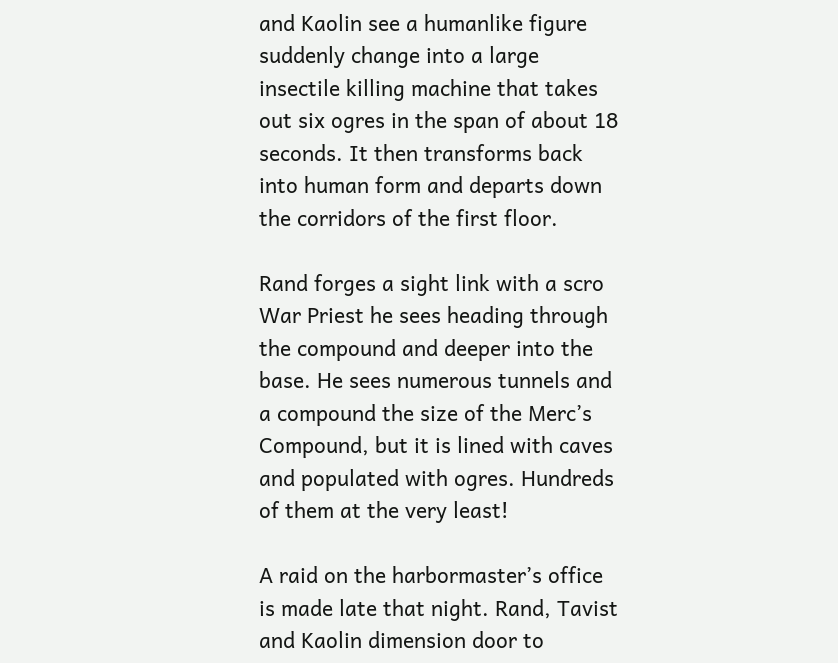and Kaolin see a humanlike figure suddenly change into a large insectile killing machine that takes out six ogres in the span of about 18 seconds. It then transforms back into human form and departs down the corridors of the first floor.

Rand forges a sight link with a scro War Priest he sees heading through the compound and deeper into the base. He sees numerous tunnels and a compound the size of the Merc’s Compound, but it is lined with caves and populated with ogres. Hundreds of them at the very least!

A raid on the harbormaster’s office is made late that night. Rand, Tavist and Kaolin dimension door to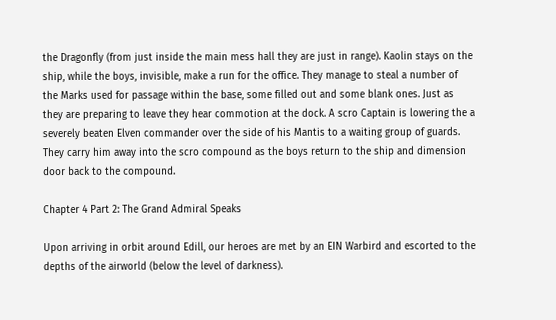the Dragonfly (from just inside the main mess hall they are just in range). Kaolin stays on the ship, while the boys, invisible, make a run for the office. They manage to steal a number of the Marks used for passage within the base, some filled out and some blank ones. Just as they are preparing to leave they hear commotion at the dock. A scro Captain is lowering the a severely beaten Elven commander over the side of his Mantis to a waiting group of guards. They carry him away into the scro compound as the boys return to the ship and dimension door back to the compound.

Chapter 4 Part 2: The Grand Admiral Speaks

Upon arriving in orbit around Edill, our heroes are met by an EIN Warbird and escorted to the depths of the airworld (below the level of darkness).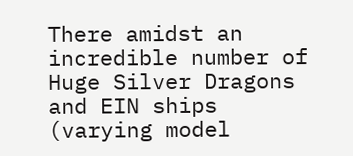There amidst an incredible number of Huge Silver Dragons and EIN ships (varying model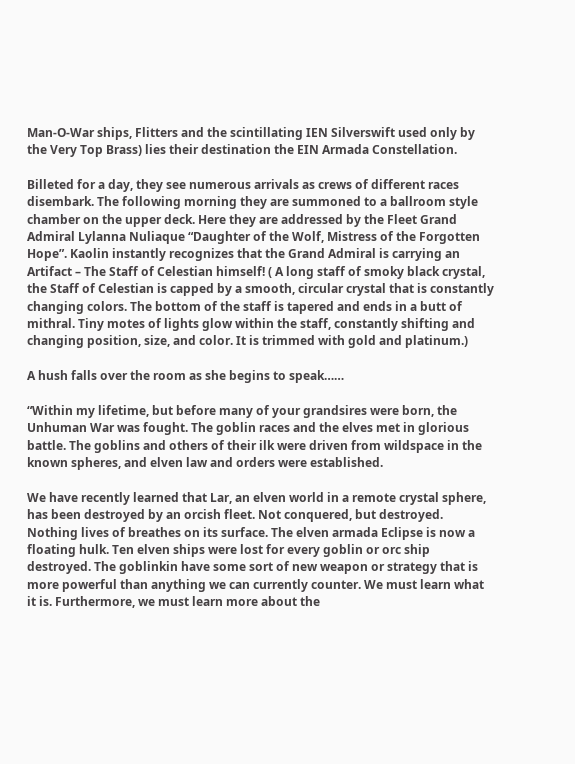Man-O-War ships, Flitters and the scintillating IEN Silverswift used only by the Very Top Brass) lies their destination the EIN Armada Constellation.

Billeted for a day, they see numerous arrivals as crews of different races disembark. The following morning they are summoned to a ballroom style chamber on the upper deck. Here they are addressed by the Fleet Grand Admiral Lylanna Nuliaque “Daughter of the Wolf, Mistress of the Forgotten Hope”. Kaolin instantly recognizes that the Grand Admiral is carrying an Artifact – The Staff of Celestian himself! ( A long staff of smoky black crystal, the Staff of Celestian is capped by a smooth, circular crystal that is constantly changing colors. The bottom of the staff is tapered and ends in a butt of mithral. Tiny motes of lights glow within the staff, constantly shifting and changing position, size, and color. It is trimmed with gold and platinum.)

A hush falls over the room as she begins to speak……

“Within my lifetime, but before many of your grandsires were born, the Unhuman War was fought. The goblin races and the elves met in glorious battle. The goblins and others of their ilk were driven from wildspace in the known spheres, and elven law and orders were established.

We have recently learned that Lar, an elven world in a remote crystal sphere, has been destroyed by an orcish fleet. Not conquered, but destroyed. Nothing lives of breathes on its surface. The elven armada Eclipse is now a floating hulk. Ten elven ships were lost for every goblin or orc ship destroyed. The goblinkin have some sort of new weapon or strategy that is more powerful than anything we can currently counter. We must learn what it is. Furthermore, we must learn more about the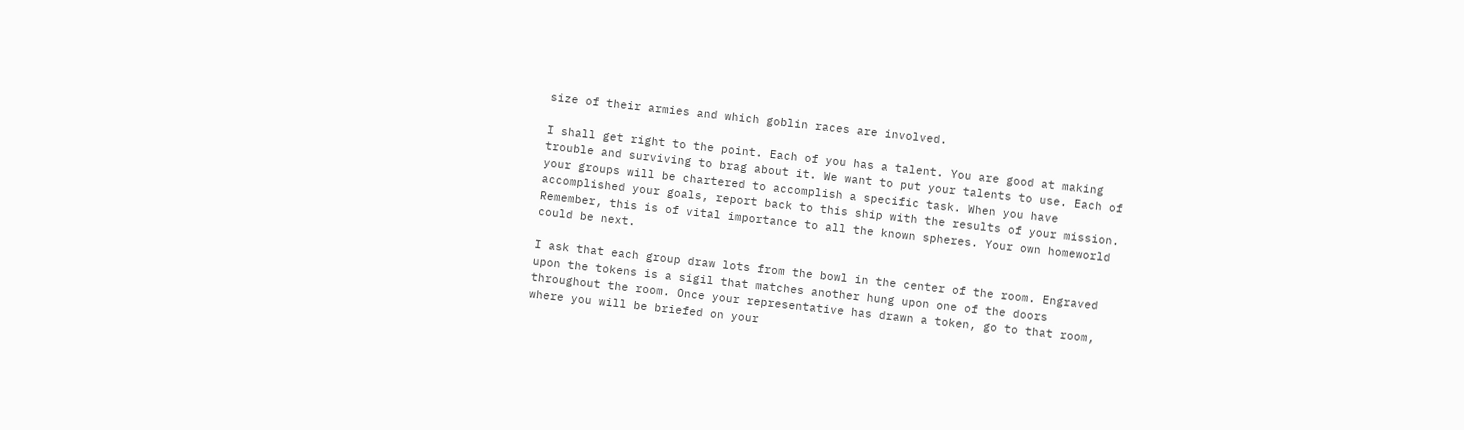size of their armies and which goblin races are involved.

I shall get right to the point. Each of you has a talent. You are good at making trouble and surviving to brag about it. We want to put your talents to use. Each of your groups will be chartered to accomplish a specific task. When you have accomplished your goals, report back to this ship with the results of your mission. Remember, this is of vital importance to all the known spheres. Your own homeworld could be next.

I ask that each group draw lots from the bowl in the center of the room. Engraved upon the tokens is a sigil that matches another hung upon one of the doors throughout the room. Once your representative has drawn a token, go to that room, where you will be briefed on your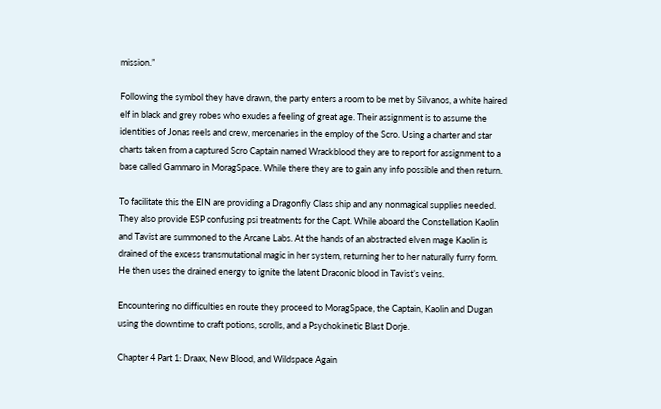mission.”

Following the symbol they have drawn, the party enters a room to be met by Silvanos, a white haired elf in black and grey robes who exudes a feeling of great age. Their assignment is to assume the identities of Jonas reels and crew, mercenaries in the employ of the Scro. Using a charter and star charts taken from a captured Scro Captain named Wrackblood they are to report for assignment to a base called Gammaro in MoragSpace. While there they are to gain any info possible and then return.

To facilitate this the EIN are providing a Dragonfly Class ship and any nonmagical supplies needed. They also provide ESP confusing psi treatments for the Capt. While aboard the Constellation Kaolin and Tavist are summoned to the Arcane Labs. At the hands of an abstracted elven mage Kaolin is drained of the excess transmutational magic in her system, returning her to her naturally furry form. He then uses the drained energy to ignite the latent Draconic blood in Tavist’s veins.

Encountering no difficulties en route they proceed to MoragSpace, the Captain, Kaolin and Dugan using the downtime to craft potions, scrolls, and a Psychokinetic Blast Dorje.

Chapter 4 Part 1: Draax, New Blood, and Wildspace Again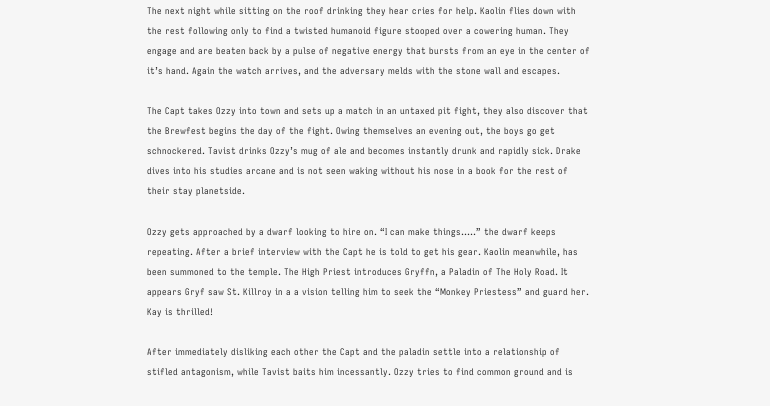The next night while sitting on the roof drinking they hear cries for help. Kaolin flies down with the rest following only to find a twisted humanoid figure stooped over a cowering human. They engage and are beaten back by a pulse of negative energy that bursts from an eye in the center of it’s hand. Again the watch arrives, and the adversary melds with the stone wall and escapes.

The Capt takes Ozzy into town and sets up a match in an untaxed pit fight, they also discover that the Brewfest begins the day of the fight. Owing themselves an evening out, the boys go get schnockered. Tavist drinks Ozzy’s mug of ale and becomes instantly drunk and rapidly sick. Drake dives into his studies arcane and is not seen waking without his nose in a book for the rest of their stay planetside.

Ozzy gets approached by a dwarf looking to hire on. “I can make things…..” the dwarf keeps repeating. After a brief interview with the Capt he is told to get his gear. Kaolin meanwhile, has been summoned to the temple. The High Priest introduces Gryffn, a Paladin of The Holy Road. It appears Gryf saw St. Killroy in a a vision telling him to seek the “Monkey Priestess” and guard her. Kay is thrilled!

After immediately disliking each other the Capt and the paladin settle into a relationship of stifled antagonism, while Tavist baits him incessantly. Ozzy tries to find common ground and is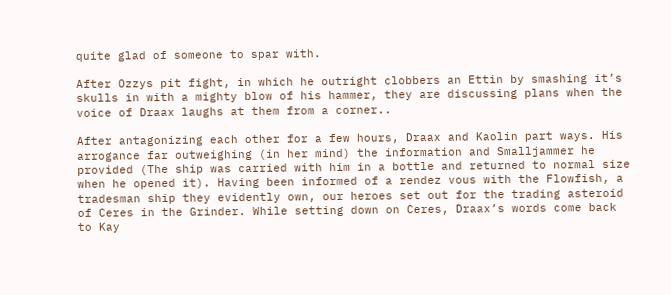quite glad of someone to spar with.

After Ozzys pit fight, in which he outright clobbers an Ettin by smashing it’s skulls in with a mighty blow of his hammer, they are discussing plans when the voice of Draax laughs at them from a corner..

After antagonizing each other for a few hours, Draax and Kaolin part ways. His arrogance far outweighing (in her mind) the information and Smalljammer he provided (The ship was carried with him in a bottle and returned to normal size when he opened it). Having been informed of a rendez vous with the Flowfish, a tradesman ship they evidently own, our heroes set out for the trading asteroid of Ceres in the Grinder. While setting down on Ceres, Draax’s words come back to Kay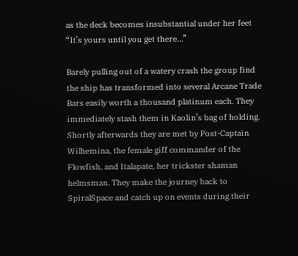as the deck becomes insubstantial under her feet “It’s yours until you get there…”

Barely pulling out of a watery crash the group find the ship has transformed into several Arcane Trade Bars easily worth a thousand platinum each. They immediately stash them in Kaolin’s bag of holding. Shortly afterwards they are met by Post-Captain Wilhemina, the female giff commander of the Flowfish, and Italapate, her trickster shaman helmsman. They make the journey back to SpiralSpace and catch up on events during their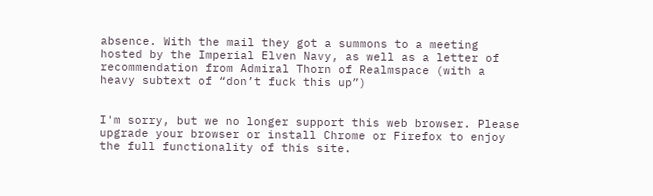absence. With the mail they got a summons to a meeting hosted by the Imperial Elven Navy, as well as a letter of recommendation from Admiral Thorn of Realmspace (with a heavy subtext of “don’t fuck this up”)


I'm sorry, but we no longer support this web browser. Please upgrade your browser or install Chrome or Firefox to enjoy the full functionality of this site.